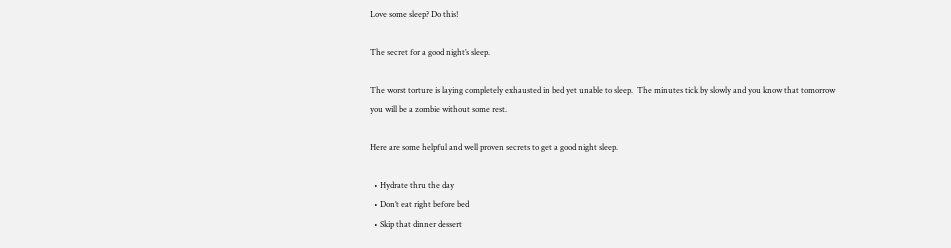Love some sleep? Do this!

The secret for a good night’s sleep.

The worst torture is laying completely exhausted in bed yet unable to sleep.  The minutes tick by slowly and you know that tomorrow you will be a zombie without some rest.

Here are some helpful and well proven secrets to get a good night sleep.

  • Hydrate thru the day
  • Don’t eat right before bed
  • Skip that dinner dessert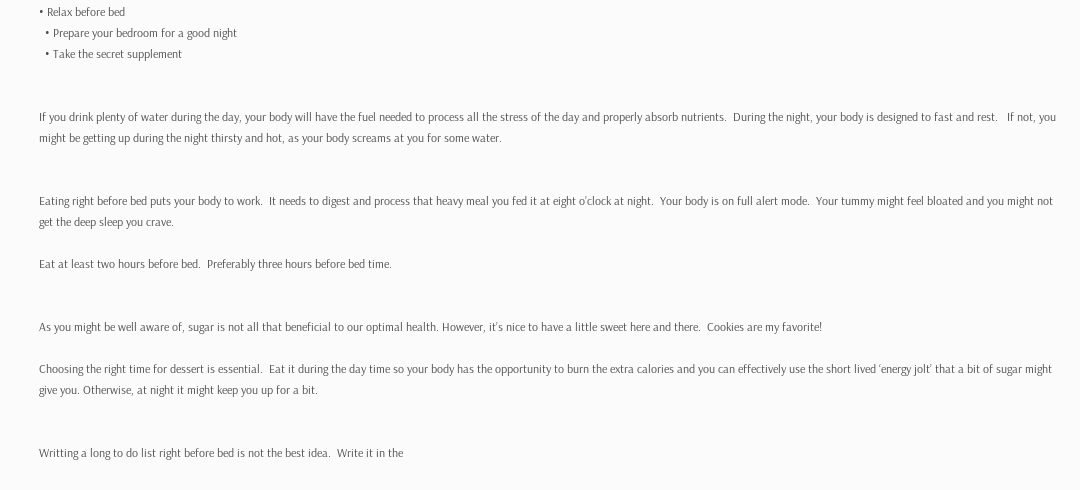• Relax before bed
  • Prepare your bedroom for a good night
  • Take the secret supplement


If you drink plenty of water during the day, your body will have the fuel needed to process all the stress of the day and properly absorb nutrients.  During the night, your body is designed to fast and rest.   If not, you might be getting up during the night thirsty and hot, as your body screams at you for some water.


Eating right before bed puts your body to work.  It needs to digest and process that heavy meal you fed it at eight o’clock at night.  Your body is on full alert mode.  Your tummy might feel bloated and you might not get the deep sleep you crave.

Eat at least two hours before bed.  Preferably three hours before bed time.


As you might be well aware of, sugar is not all that beneficial to our optimal health. However, it’s nice to have a little sweet here and there.  Cookies are my favorite!

Choosing the right time for dessert is essential.  Eat it during the day time so your body has the opportunity to burn the extra calories and you can effectively use the short lived ‘energy jolt’ that a bit of sugar might give you. Otherwise, at night it might keep you up for a bit.


Writting a long to do list right before bed is not the best idea.  Write it in the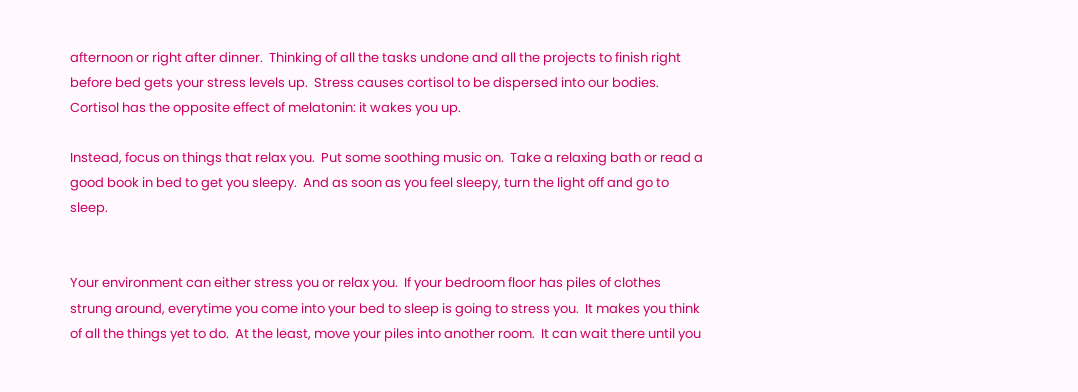afternoon or right after dinner.  Thinking of all the tasks undone and all the projects to finish right before bed gets your stress levels up.  Stress causes cortisol to be dispersed into our bodies.  Cortisol has the opposite effect of melatonin: it wakes you up.

Instead, focus on things that relax you.  Put some soothing music on.  Take a relaxing bath or read a good book in bed to get you sleepy.  And as soon as you feel sleepy, turn the light off and go to sleep.


Your environment can either stress you or relax you.  If your bedroom floor has piles of clothes strung around, everytime you come into your bed to sleep is going to stress you.  It makes you think of all the things yet to do.  At the least, move your piles into another room.  It can wait there until you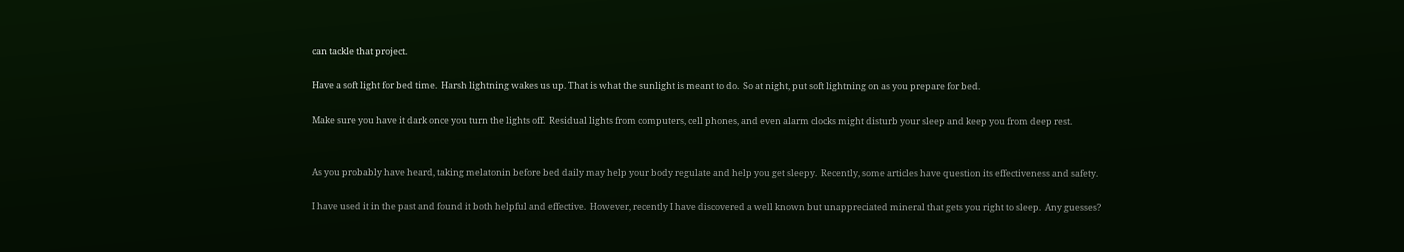can tackle that project.

Have a soft light for bed time.  Harsh lightning wakes us up. That is what the sunlight is meant to do.  So at night, put soft lightning on as you prepare for bed.

Make sure you have it dark once you turn the lights off.  Residual lights from computers, cell phones, and even alarm clocks might disturb your sleep and keep you from deep rest.


As you probably have heard, taking melatonin before bed daily may help your body regulate and help you get sleepy.  Recently, some articles have question its effectiveness and safety.

I have used it in the past and found it both helpful and effective.  However, recently I have discovered a well known but unappreciated mineral that gets you right to sleep.  Any guesses?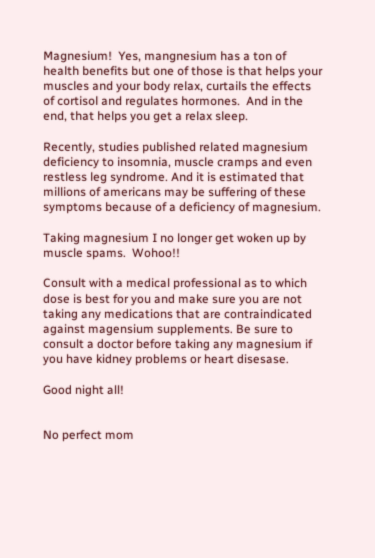Magnesium!  Yes, mangnesium has a ton of health benefits but one of those is that helps your muscles and your body relax, curtails the effects of cortisol and regulates hormones.  And in the end, that helps you get a relax sleep.

Recently, studies published related magnesium deficiency to insomnia, muscle cramps and even restless leg syndrome. And it is estimated that millions of americans may be suffering of these symptoms because of a deficiency of magnesium.

Taking magnesium I no longer get woken up by muscle spams.  Wohoo!!

Consult with a medical professional as to which dose is best for you and make sure you are not taking any medications that are contraindicated against magensium supplements. Be sure to consult a doctor before taking any magnesium if you have kidney problems or heart disesase.

Good night all!


No perfect mom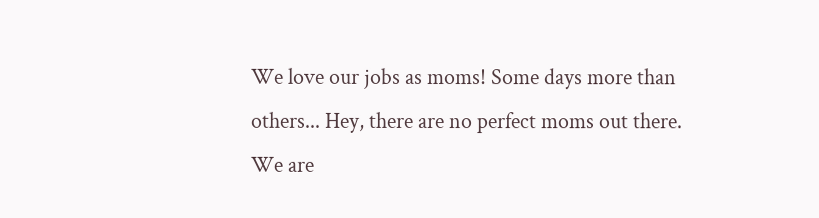We love our jobs as moms! Some days more than others... Hey, there are no perfect moms out there. We are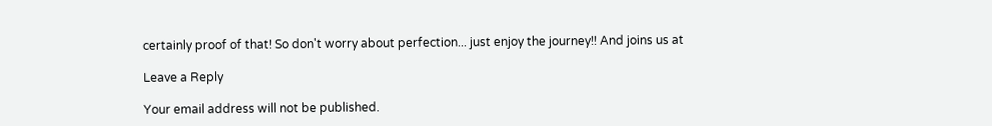certainly proof of that! So don't worry about perfection... just enjoy the journey!! And joins us at

Leave a Reply

Your email address will not be published.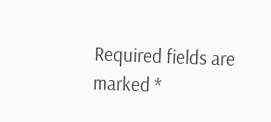Required fields are marked *